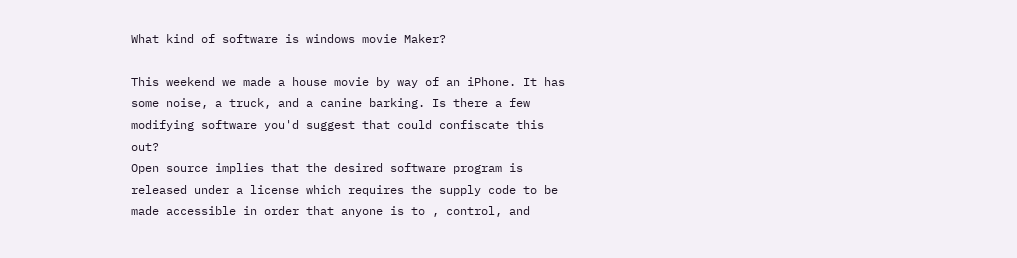What kind of software is windows movie Maker?

This weekend we made a house movie by way of an iPhone. It has some noise, a truck, and a canine barking. Is there a few modifying software you'd suggest that could confiscate this out?
Open source implies that the desired software program is released under a license which requires the supply code to be made accessible in order that anyone is to , control, and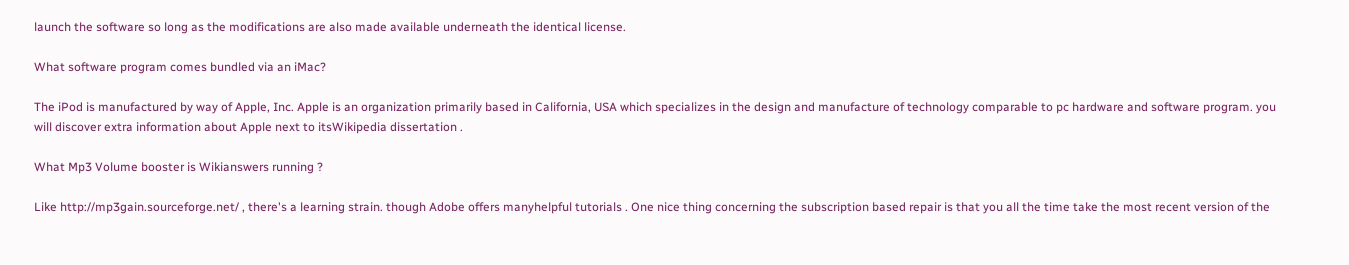launch the software so long as the modifications are also made available underneath the identical license.

What software program comes bundled via an iMac?

The iPod is manufactured by way of Apple, Inc. Apple is an organization primarily based in California, USA which specializes in the design and manufacture of technology comparable to pc hardware and software program. you will discover extra information about Apple next to itsWikipedia dissertation .

What Mp3 Volume booster is Wikianswers running ?

Like http://mp3gain.sourceforge.net/ , there's a learning strain. though Adobe offers manyhelpful tutorials . One nice thing concerning the subscription based repair is that you all the time take the most recent version of the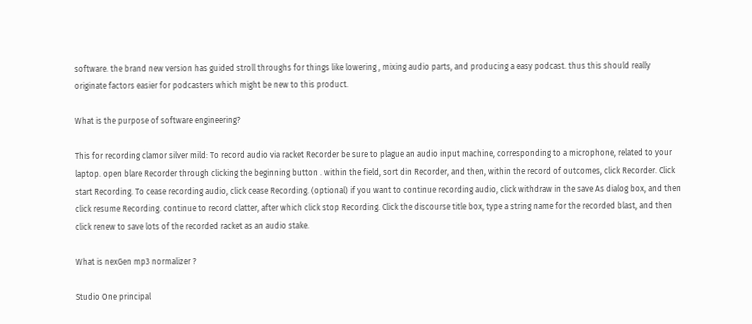software. the brand new version has guided stroll throughs for things like lowering , mixing audio parts, and producing a easy podcast. thus this should really originate factors easier for podcasters which might be new to this product.

What is the purpose of software engineering?

This for recording clamor silver mild: To record audio via racket Recorder be sure to plague an audio input machine, corresponding to a microphone, related to your laptop. open blare Recorder through clicking the beginning button . within the field, sort din Recorder, and then, within the record of outcomes, click Recorder. Click start Recording. To cease recording audio, click cease Recording. (optional) if you want to continue recording audio, click withdraw in the save As dialog box, and then click resume Recording. continue to record clatter, after which click stop Recording. Click the discourse title box, type a string name for the recorded blast, and then click renew to save lots of the recorded racket as an audio stake.

What is nexGen mp3 normalizer ?

Studio One principal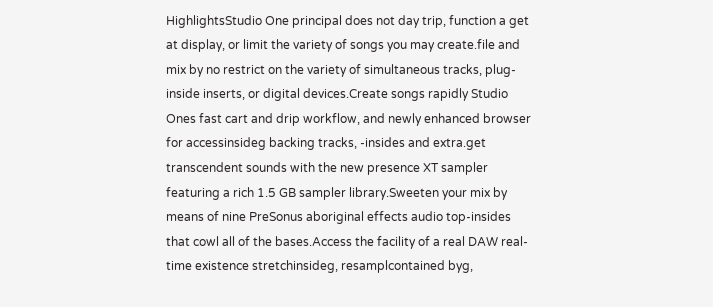HighlightsStudio One principal does not day trip, function a get at display, or limit the variety of songs you may create.file and mix by no restrict on the variety of simultaneous tracks, plug-inside inserts, or digital devices.Create songs rapidly Studio Ones fast cart and drip workflow, and newly enhanced browser for accessinsideg backing tracks, -insides and extra.get transcendent sounds with the new presence XT sampler featuring a rich 1.5 GB sampler library.Sweeten your mix by means of nine PreSonus aboriginal effects audio top-insides that cowl all of the bases.Access the facility of a real DAW real-time existence stretchinsideg, resamplcontained byg,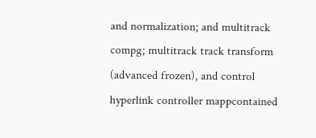and normalization; and multitrack compg; multitrack track transform (advanced frozen), and control hyperlink controller mappcontained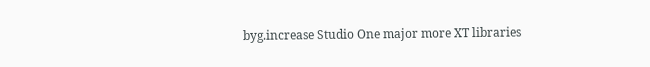byg.increase Studio One major more XT libraries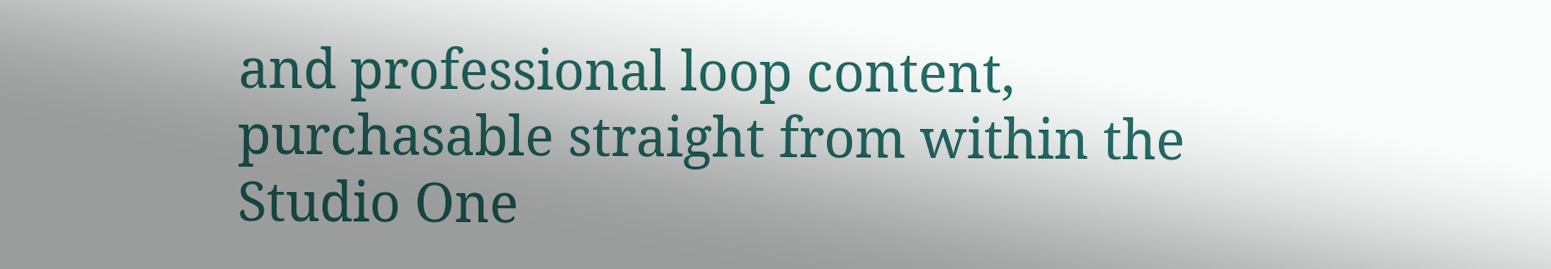and professional loop content, purchasable straight from within the Studio One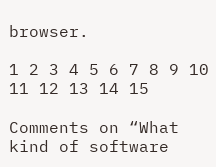browser.

1 2 3 4 5 6 7 8 9 10 11 12 13 14 15

Comments on “What kind of software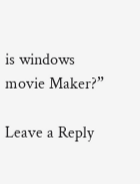is windows movie Maker?”

Leave a Reply